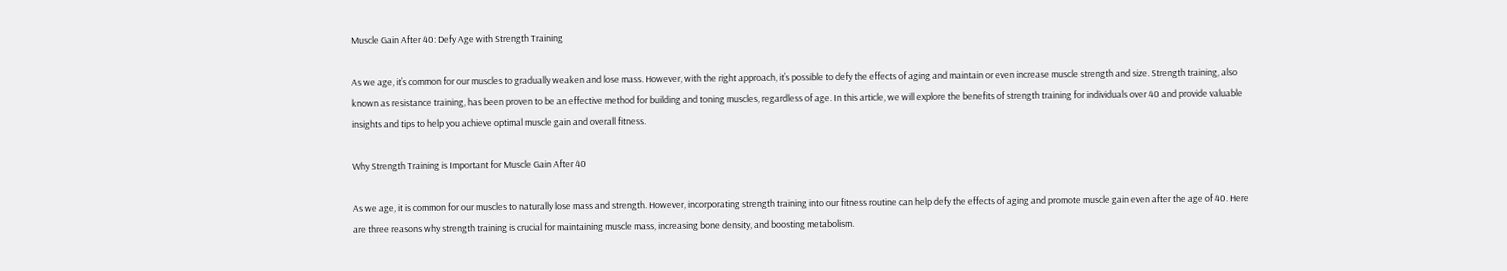Muscle Gain After 40: Defy Age with Strength Training

As we age, it’s common for our muscles to gradually weaken and lose mass. However, with the right approach, it’s possible to defy the effects of aging and maintain or even increase muscle strength and size. Strength training, also known as resistance training, has been proven to be an effective method for building and toning muscles, regardless of age. In this article, we will explore the benefits of strength training for individuals over 40 and provide valuable insights and tips to help you achieve optimal muscle gain and overall fitness.

Why Strength Training is Important for Muscle Gain After 40

As we age, it is common for our muscles to naturally lose mass and strength. However, incorporating strength training into our fitness routine can help defy the effects of aging and promote muscle gain even after the age of 40. Here are three reasons why strength training is crucial for maintaining muscle mass, increasing bone density, and boosting metabolism.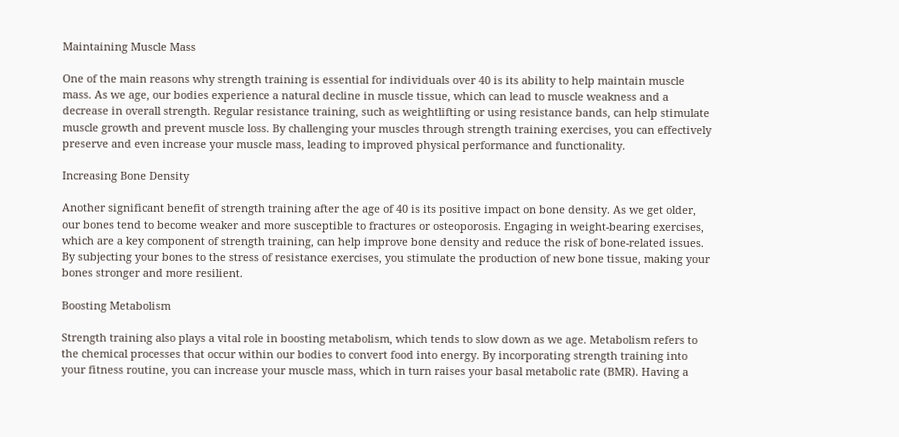Maintaining Muscle Mass

One of the main reasons why strength training is essential for individuals over 40 is its ability to help maintain muscle mass. As we age, our bodies experience a natural decline in muscle tissue, which can lead to muscle weakness and a decrease in overall strength. Regular resistance training, such as weightlifting or using resistance bands, can help stimulate muscle growth and prevent muscle loss. By challenging your muscles through strength training exercises, you can effectively preserve and even increase your muscle mass, leading to improved physical performance and functionality.

Increasing Bone Density

Another significant benefit of strength training after the age of 40 is its positive impact on bone density. As we get older, our bones tend to become weaker and more susceptible to fractures or osteoporosis. Engaging in weight-bearing exercises, which are a key component of strength training, can help improve bone density and reduce the risk of bone-related issues. By subjecting your bones to the stress of resistance exercises, you stimulate the production of new bone tissue, making your bones stronger and more resilient.

Boosting Metabolism

Strength training also plays a vital role in boosting metabolism, which tends to slow down as we age. Metabolism refers to the chemical processes that occur within our bodies to convert food into energy. By incorporating strength training into your fitness routine, you can increase your muscle mass, which in turn raises your basal metabolic rate (BMR). Having a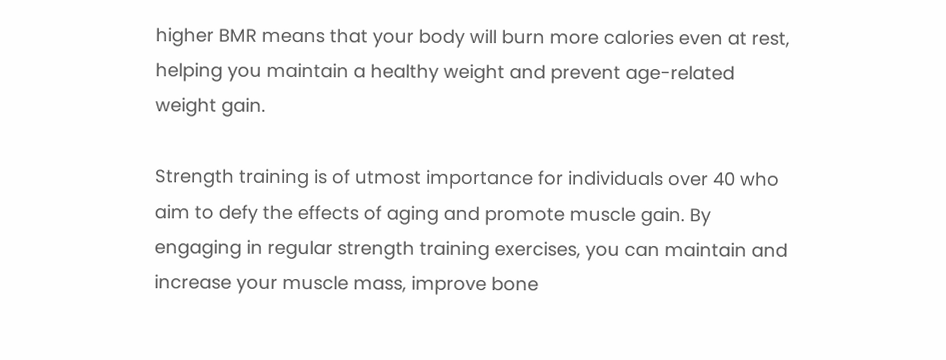higher BMR means that your body will burn more calories even at rest, helping you maintain a healthy weight and prevent age-related weight gain.

Strength training is of utmost importance for individuals over 40 who aim to defy the effects of aging and promote muscle gain. By engaging in regular strength training exercises, you can maintain and increase your muscle mass, improve bone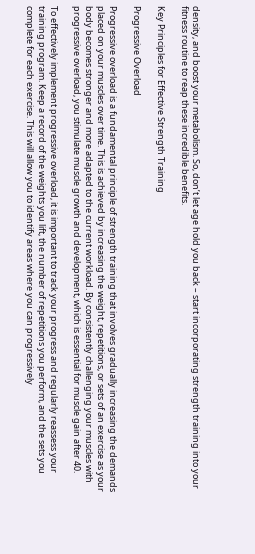density, and boost your metabolism. So, don’t let age hold you back – start incorporating strength training into your fitness routine to reap these incredible benefits.

Key Principles for Effective Strength Training

Progressive Overload

Progressive overload is a fundamental principle of strength training that involves gradually increasing the demands placed on your muscles over time. This is achieved by increasing the weight, repetitions, or sets of an exercise as your body becomes stronger and more adapted to the current workload. By consistently challenging your muscles with progressive overload, you stimulate muscle growth and development, which is essential for muscle gain after 40.

To effectively implement progressive overload, it is important to track your progress and regularly reassess your training program. Keep a record of the weights you lift, the number of repetitions you perform, and the sets you complete for each exercise. This will allow you to identify areas where you can progressively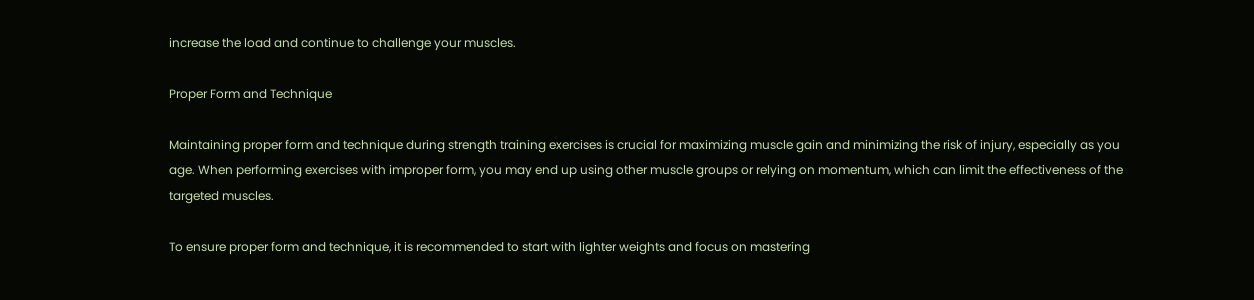increase the load and continue to challenge your muscles.

Proper Form and Technique

Maintaining proper form and technique during strength training exercises is crucial for maximizing muscle gain and minimizing the risk of injury, especially as you age. When performing exercises with improper form, you may end up using other muscle groups or relying on momentum, which can limit the effectiveness of the targeted muscles.

To ensure proper form and technique, it is recommended to start with lighter weights and focus on mastering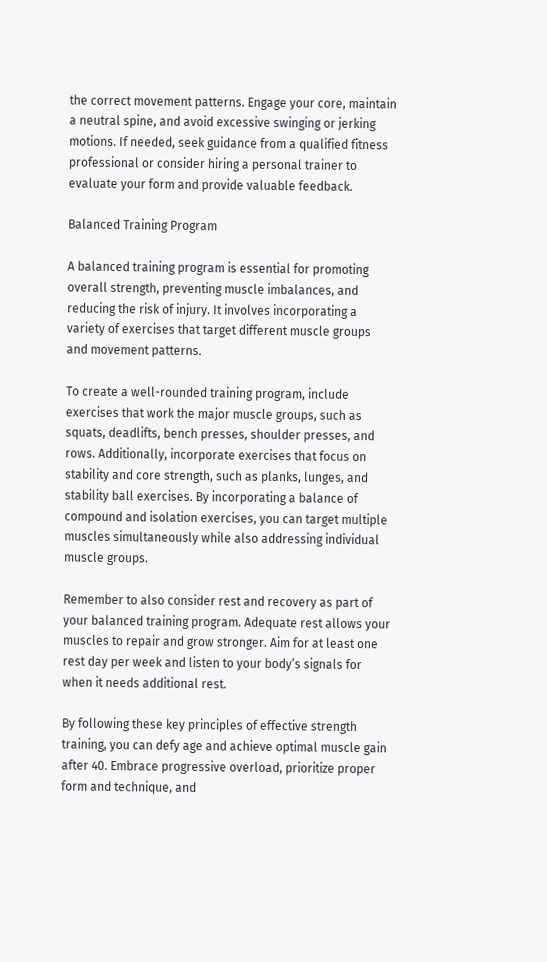the correct movement patterns. Engage your core, maintain a neutral spine, and avoid excessive swinging or jerking motions. If needed, seek guidance from a qualified fitness professional or consider hiring a personal trainer to evaluate your form and provide valuable feedback.

Balanced Training Program

A balanced training program is essential for promoting overall strength, preventing muscle imbalances, and reducing the risk of injury. It involves incorporating a variety of exercises that target different muscle groups and movement patterns.

To create a well-rounded training program, include exercises that work the major muscle groups, such as squats, deadlifts, bench presses, shoulder presses, and rows. Additionally, incorporate exercises that focus on stability and core strength, such as planks, lunges, and stability ball exercises. By incorporating a balance of compound and isolation exercises, you can target multiple muscles simultaneously while also addressing individual muscle groups.

Remember to also consider rest and recovery as part of your balanced training program. Adequate rest allows your muscles to repair and grow stronger. Aim for at least one rest day per week and listen to your body’s signals for when it needs additional rest.

By following these key principles of effective strength training, you can defy age and achieve optimal muscle gain after 40. Embrace progressive overload, prioritize proper form and technique, and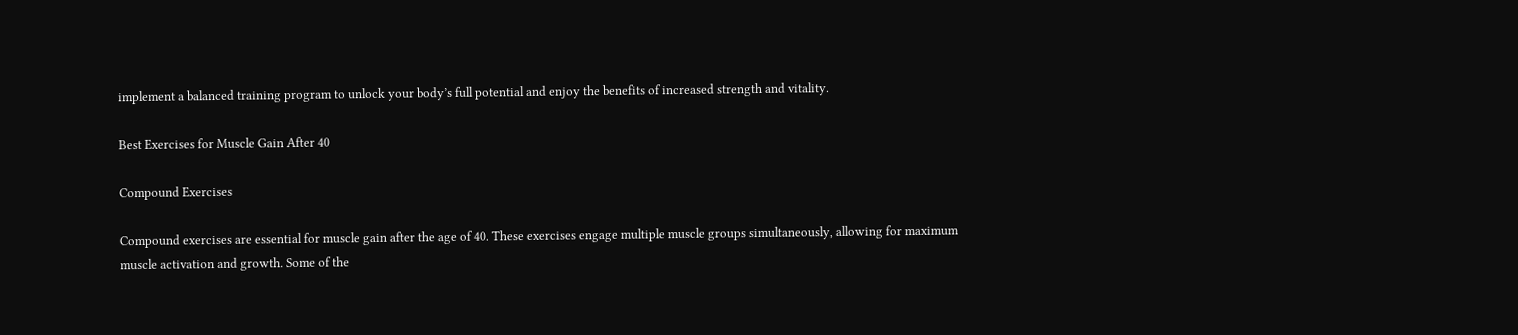implement a balanced training program to unlock your body’s full potential and enjoy the benefits of increased strength and vitality.

Best Exercises for Muscle Gain After 40

Compound Exercises

Compound exercises are essential for muscle gain after the age of 40. These exercises engage multiple muscle groups simultaneously, allowing for maximum muscle activation and growth. Some of the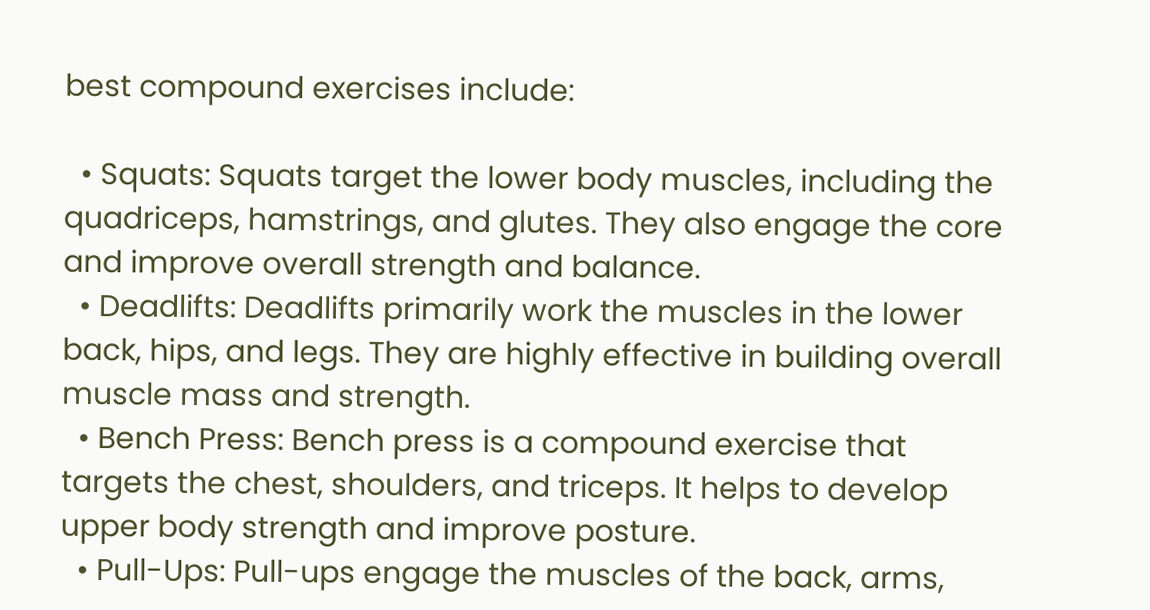best compound exercises include:

  • Squats: Squats target the lower body muscles, including the quadriceps, hamstrings, and glutes. They also engage the core and improve overall strength and balance.
  • Deadlifts: Deadlifts primarily work the muscles in the lower back, hips, and legs. They are highly effective in building overall muscle mass and strength.
  • Bench Press: Bench press is a compound exercise that targets the chest, shoulders, and triceps. It helps to develop upper body strength and improve posture.
  • Pull-Ups: Pull-ups engage the muscles of the back, arms,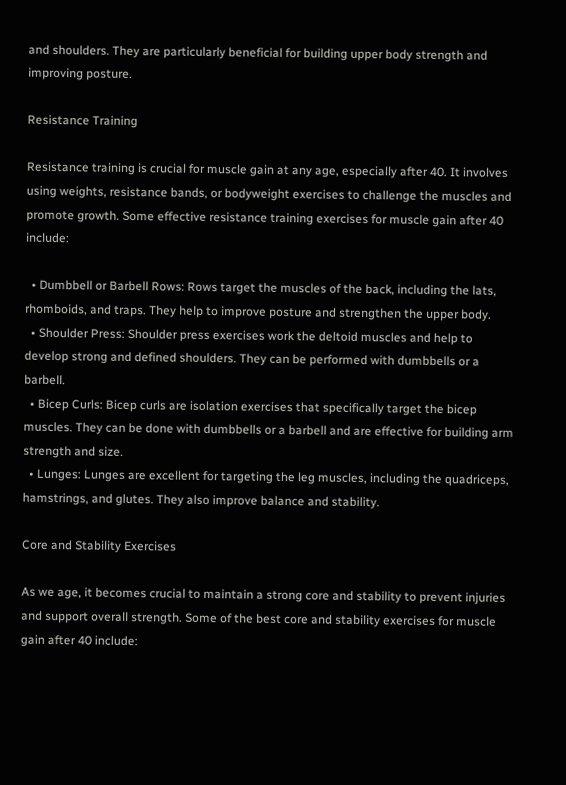and shoulders. They are particularly beneficial for building upper body strength and improving posture.

Resistance Training

Resistance training is crucial for muscle gain at any age, especially after 40. It involves using weights, resistance bands, or bodyweight exercises to challenge the muscles and promote growth. Some effective resistance training exercises for muscle gain after 40 include:

  • Dumbbell or Barbell Rows: Rows target the muscles of the back, including the lats, rhomboids, and traps. They help to improve posture and strengthen the upper body.
  • Shoulder Press: Shoulder press exercises work the deltoid muscles and help to develop strong and defined shoulders. They can be performed with dumbbells or a barbell.
  • Bicep Curls: Bicep curls are isolation exercises that specifically target the bicep muscles. They can be done with dumbbells or a barbell and are effective for building arm strength and size.
  • Lunges: Lunges are excellent for targeting the leg muscles, including the quadriceps, hamstrings, and glutes. They also improve balance and stability.

Core and Stability Exercises

As we age, it becomes crucial to maintain a strong core and stability to prevent injuries and support overall strength. Some of the best core and stability exercises for muscle gain after 40 include: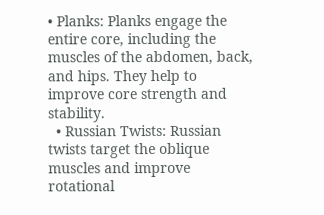• Planks: Planks engage the entire core, including the muscles of the abdomen, back, and hips. They help to improve core strength and stability.
  • Russian Twists: Russian twists target the oblique muscles and improve rotational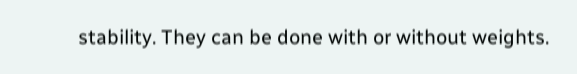stability. They can be done with or without weights.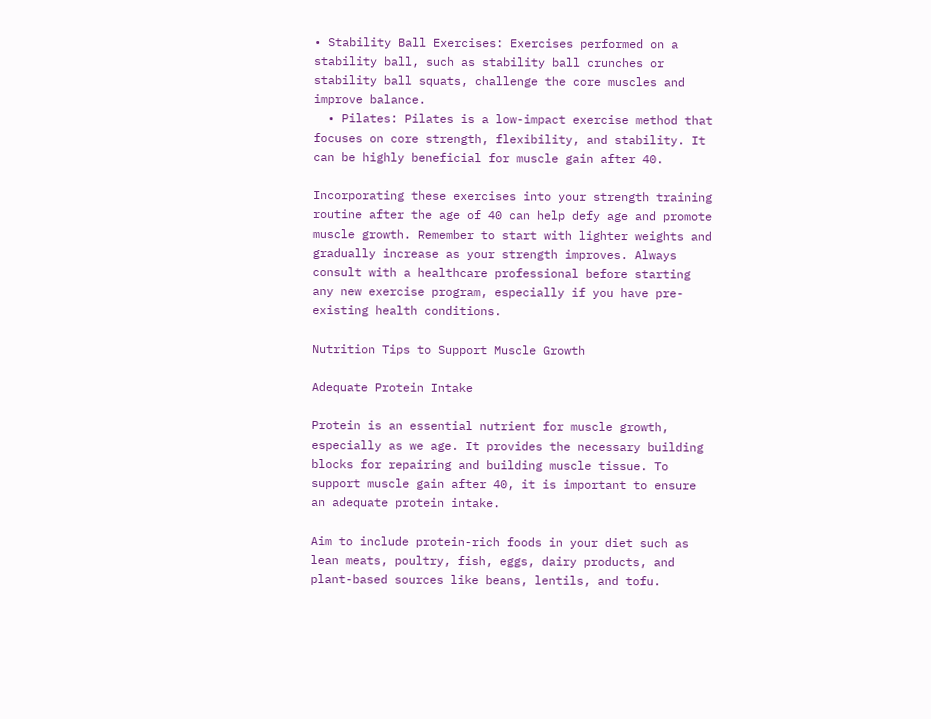• Stability Ball Exercises: Exercises performed on a stability ball, such as stability ball crunches or stability ball squats, challenge the core muscles and improve balance.
  • Pilates: Pilates is a low-impact exercise method that focuses on core strength, flexibility, and stability. It can be highly beneficial for muscle gain after 40.

Incorporating these exercises into your strength training routine after the age of 40 can help defy age and promote muscle growth. Remember to start with lighter weights and gradually increase as your strength improves. Always consult with a healthcare professional before starting any new exercise program, especially if you have pre-existing health conditions.

Nutrition Tips to Support Muscle Growth

Adequate Protein Intake

Protein is an essential nutrient for muscle growth, especially as we age. It provides the necessary building blocks for repairing and building muscle tissue. To support muscle gain after 40, it is important to ensure an adequate protein intake.

Aim to include protein-rich foods in your diet such as lean meats, poultry, fish, eggs, dairy products, and plant-based sources like beans, lentils, and tofu.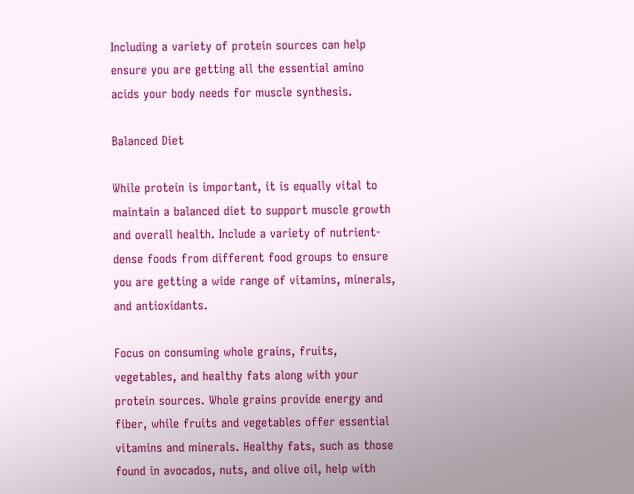Including a variety of protein sources can help ensure you are getting all the essential amino acids your body needs for muscle synthesis.

Balanced Diet

While protein is important, it is equally vital to maintain a balanced diet to support muscle growth and overall health. Include a variety of nutrient-dense foods from different food groups to ensure you are getting a wide range of vitamins, minerals, and antioxidants.

Focus on consuming whole grains, fruits, vegetables, and healthy fats along with your protein sources. Whole grains provide energy and fiber, while fruits and vegetables offer essential vitamins and minerals. Healthy fats, such as those found in avocados, nuts, and olive oil, help with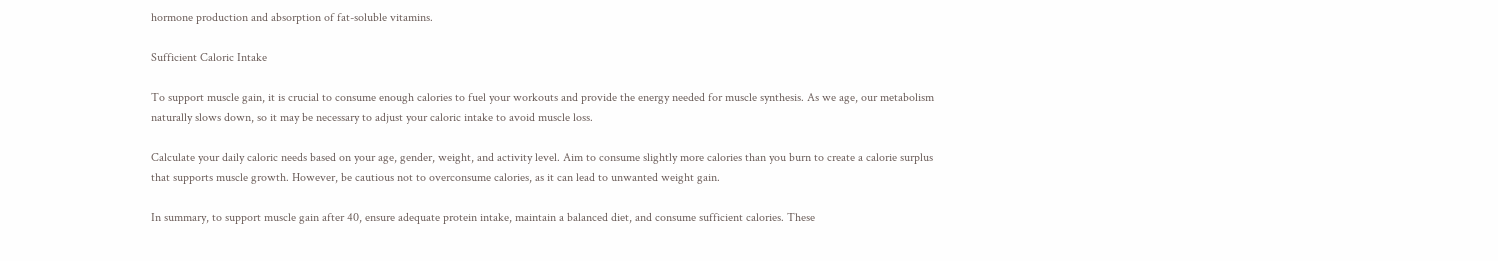hormone production and absorption of fat-soluble vitamins.

Sufficient Caloric Intake

To support muscle gain, it is crucial to consume enough calories to fuel your workouts and provide the energy needed for muscle synthesis. As we age, our metabolism naturally slows down, so it may be necessary to adjust your caloric intake to avoid muscle loss.

Calculate your daily caloric needs based on your age, gender, weight, and activity level. Aim to consume slightly more calories than you burn to create a calorie surplus that supports muscle growth. However, be cautious not to overconsume calories, as it can lead to unwanted weight gain.

In summary, to support muscle gain after 40, ensure adequate protein intake, maintain a balanced diet, and consume sufficient calories. These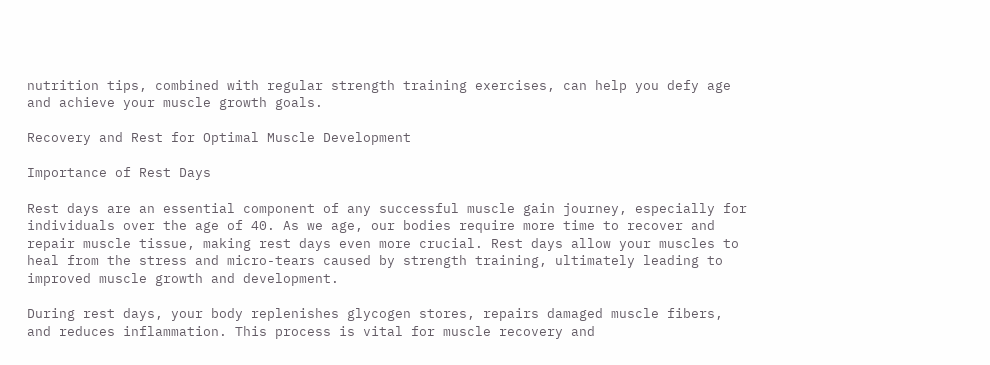nutrition tips, combined with regular strength training exercises, can help you defy age and achieve your muscle growth goals.

Recovery and Rest for Optimal Muscle Development

Importance of Rest Days

Rest days are an essential component of any successful muscle gain journey, especially for individuals over the age of 40. As we age, our bodies require more time to recover and repair muscle tissue, making rest days even more crucial. Rest days allow your muscles to heal from the stress and micro-tears caused by strength training, ultimately leading to improved muscle growth and development.

During rest days, your body replenishes glycogen stores, repairs damaged muscle fibers, and reduces inflammation. This process is vital for muscle recovery and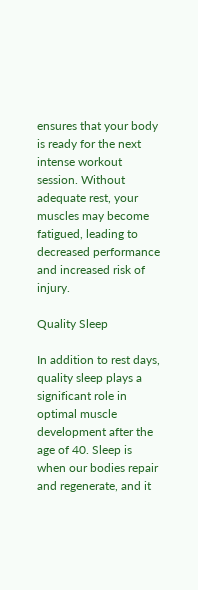ensures that your body is ready for the next intense workout session. Without adequate rest, your muscles may become fatigued, leading to decreased performance and increased risk of injury.

Quality Sleep

In addition to rest days, quality sleep plays a significant role in optimal muscle development after the age of 40. Sleep is when our bodies repair and regenerate, and it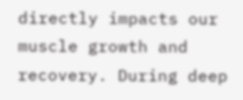directly impacts our muscle growth and recovery. During deep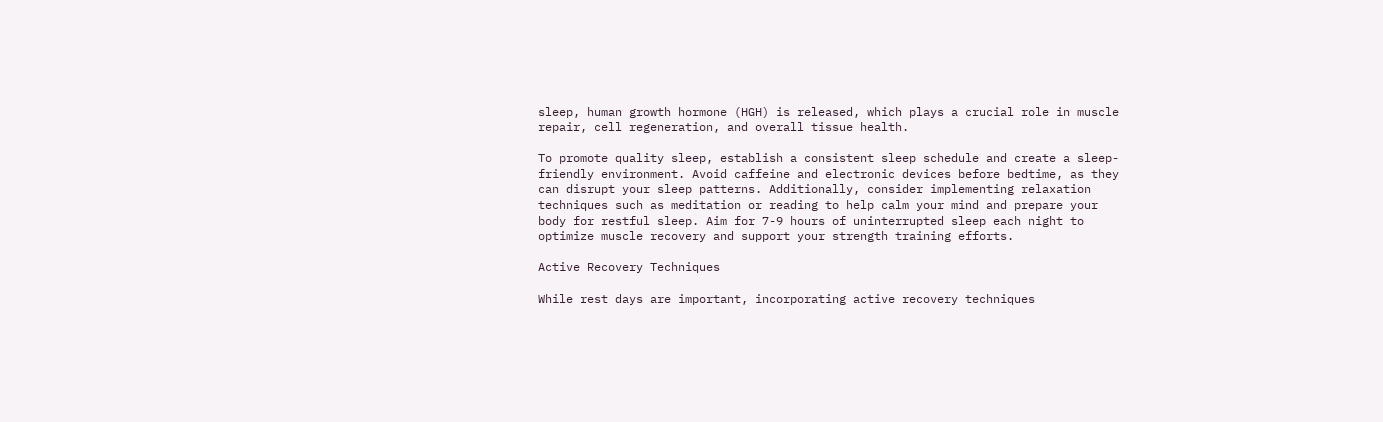sleep, human growth hormone (HGH) is released, which plays a crucial role in muscle repair, cell regeneration, and overall tissue health.

To promote quality sleep, establish a consistent sleep schedule and create a sleep-friendly environment. Avoid caffeine and electronic devices before bedtime, as they can disrupt your sleep patterns. Additionally, consider implementing relaxation techniques such as meditation or reading to help calm your mind and prepare your body for restful sleep. Aim for 7-9 hours of uninterrupted sleep each night to optimize muscle recovery and support your strength training efforts.

Active Recovery Techniques

While rest days are important, incorporating active recovery techniques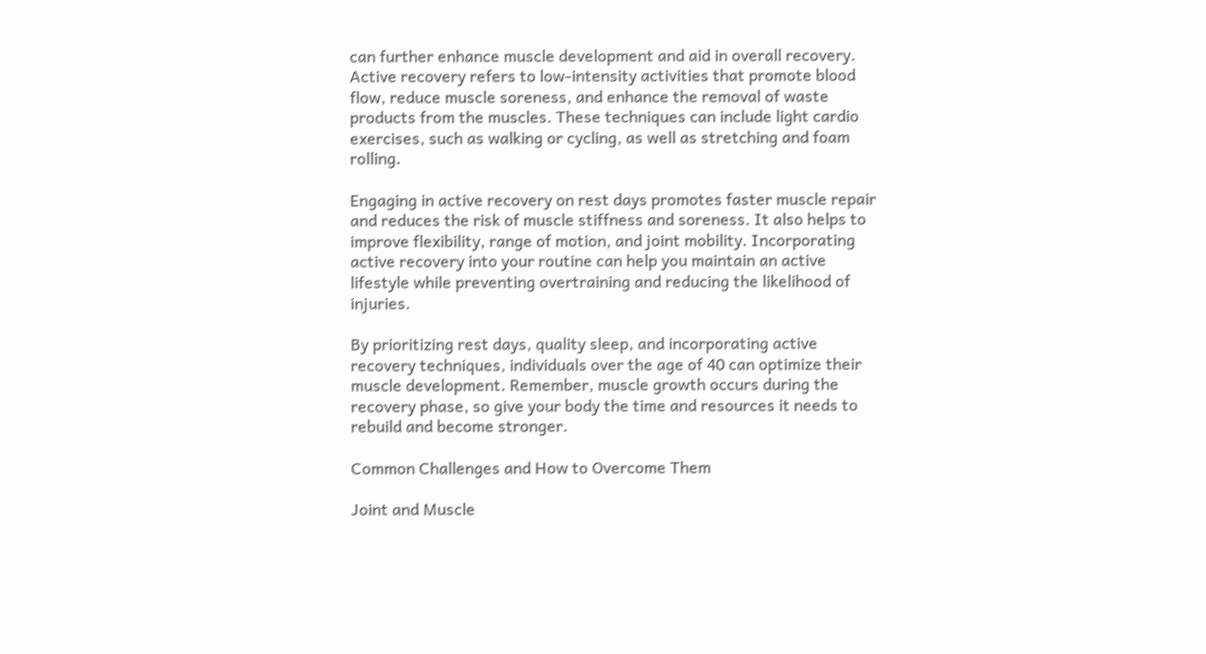can further enhance muscle development and aid in overall recovery. Active recovery refers to low-intensity activities that promote blood flow, reduce muscle soreness, and enhance the removal of waste products from the muscles. These techniques can include light cardio exercises, such as walking or cycling, as well as stretching and foam rolling.

Engaging in active recovery on rest days promotes faster muscle repair and reduces the risk of muscle stiffness and soreness. It also helps to improve flexibility, range of motion, and joint mobility. Incorporating active recovery into your routine can help you maintain an active lifestyle while preventing overtraining and reducing the likelihood of injuries.

By prioritizing rest days, quality sleep, and incorporating active recovery techniques, individuals over the age of 40 can optimize their muscle development. Remember, muscle growth occurs during the recovery phase, so give your body the time and resources it needs to rebuild and become stronger.

Common Challenges and How to Overcome Them

Joint and Muscle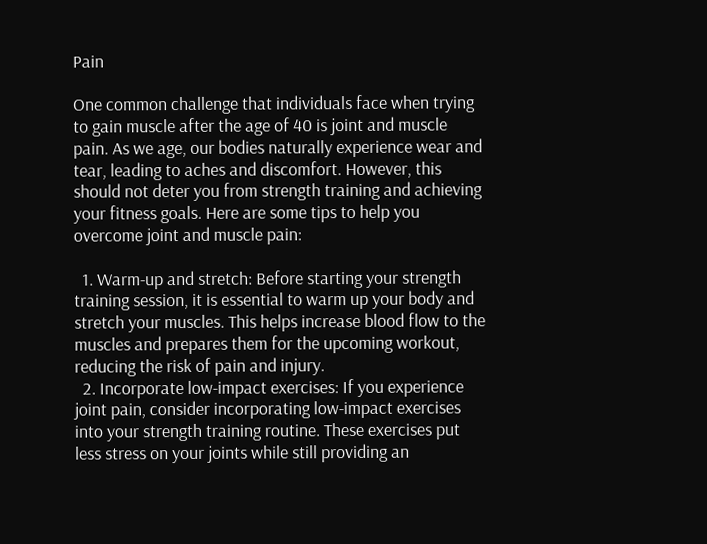Pain

One common challenge that individuals face when trying to gain muscle after the age of 40 is joint and muscle pain. As we age, our bodies naturally experience wear and tear, leading to aches and discomfort. However, this should not deter you from strength training and achieving your fitness goals. Here are some tips to help you overcome joint and muscle pain:

  1. Warm-up and stretch: Before starting your strength training session, it is essential to warm up your body and stretch your muscles. This helps increase blood flow to the muscles and prepares them for the upcoming workout, reducing the risk of pain and injury.
  2. Incorporate low-impact exercises: If you experience joint pain, consider incorporating low-impact exercises into your strength training routine. These exercises put less stress on your joints while still providing an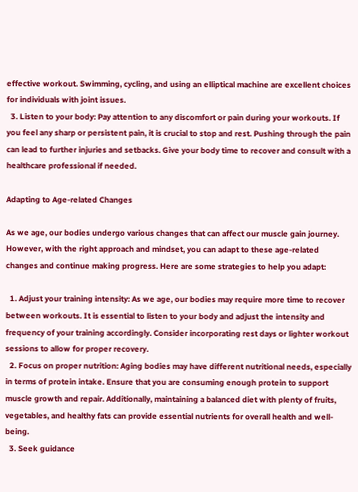effective workout. Swimming, cycling, and using an elliptical machine are excellent choices for individuals with joint issues.
  3. Listen to your body: Pay attention to any discomfort or pain during your workouts. If you feel any sharp or persistent pain, it is crucial to stop and rest. Pushing through the pain can lead to further injuries and setbacks. Give your body time to recover and consult with a healthcare professional if needed.

Adapting to Age-related Changes

As we age, our bodies undergo various changes that can affect our muscle gain journey. However, with the right approach and mindset, you can adapt to these age-related changes and continue making progress. Here are some strategies to help you adapt:

  1. Adjust your training intensity: As we age, our bodies may require more time to recover between workouts. It is essential to listen to your body and adjust the intensity and frequency of your training accordingly. Consider incorporating rest days or lighter workout sessions to allow for proper recovery.
  2. Focus on proper nutrition: Aging bodies may have different nutritional needs, especially in terms of protein intake. Ensure that you are consuming enough protein to support muscle growth and repair. Additionally, maintaining a balanced diet with plenty of fruits, vegetables, and healthy fats can provide essential nutrients for overall health and well-being.
  3. Seek guidance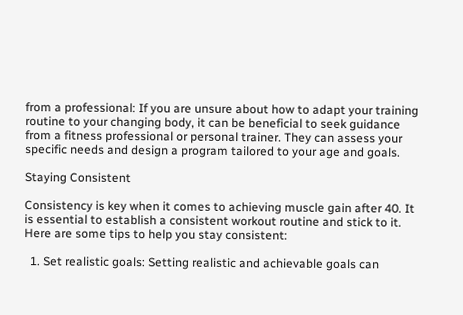from a professional: If you are unsure about how to adapt your training routine to your changing body, it can be beneficial to seek guidance from a fitness professional or personal trainer. They can assess your specific needs and design a program tailored to your age and goals.

Staying Consistent

Consistency is key when it comes to achieving muscle gain after 40. It is essential to establish a consistent workout routine and stick to it. Here are some tips to help you stay consistent:

  1. Set realistic goals: Setting realistic and achievable goals can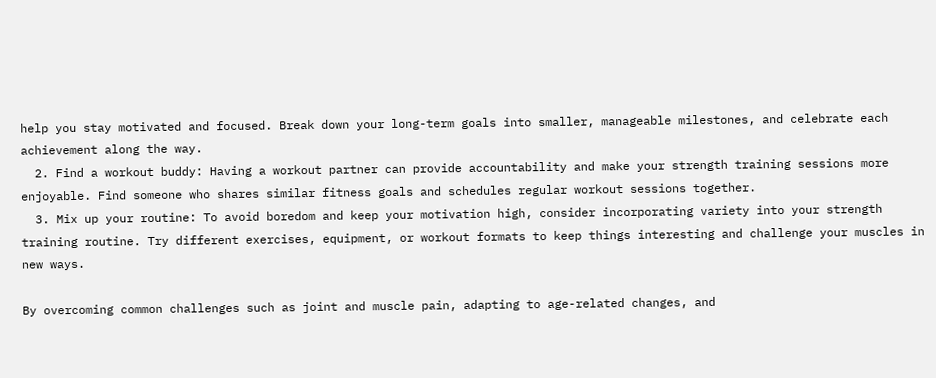help you stay motivated and focused. Break down your long-term goals into smaller, manageable milestones, and celebrate each achievement along the way.
  2. Find a workout buddy: Having a workout partner can provide accountability and make your strength training sessions more enjoyable. Find someone who shares similar fitness goals and schedules regular workout sessions together.
  3. Mix up your routine: To avoid boredom and keep your motivation high, consider incorporating variety into your strength training routine. Try different exercises, equipment, or workout formats to keep things interesting and challenge your muscles in new ways.

By overcoming common challenges such as joint and muscle pain, adapting to age-related changes, and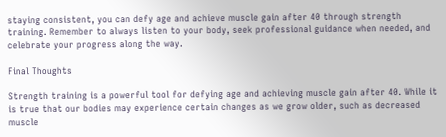staying consistent, you can defy age and achieve muscle gain after 40 through strength training. Remember to always listen to your body, seek professional guidance when needed, and celebrate your progress along the way.

Final Thoughts

Strength training is a powerful tool for defying age and achieving muscle gain after 40. While it is true that our bodies may experience certain changes as we grow older, such as decreased muscle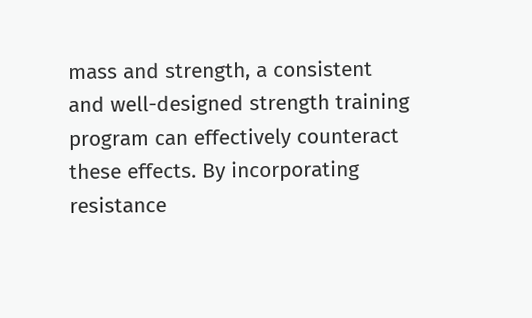mass and strength, a consistent and well-designed strength training program can effectively counteract these effects. By incorporating resistance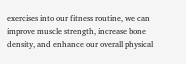exercises into our fitness routine, we can improve muscle strength, increase bone density, and enhance our overall physical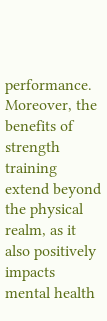performance. Moreover, the benefits of strength training extend beyond the physical realm, as it also positively impacts mental health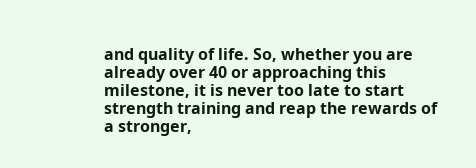and quality of life. So, whether you are already over 40 or approaching this milestone, it is never too late to start strength training and reap the rewards of a stronger,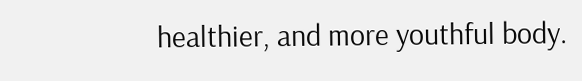healthier, and more youthful body.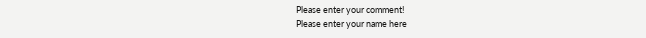Please enter your comment!
Please enter your name here